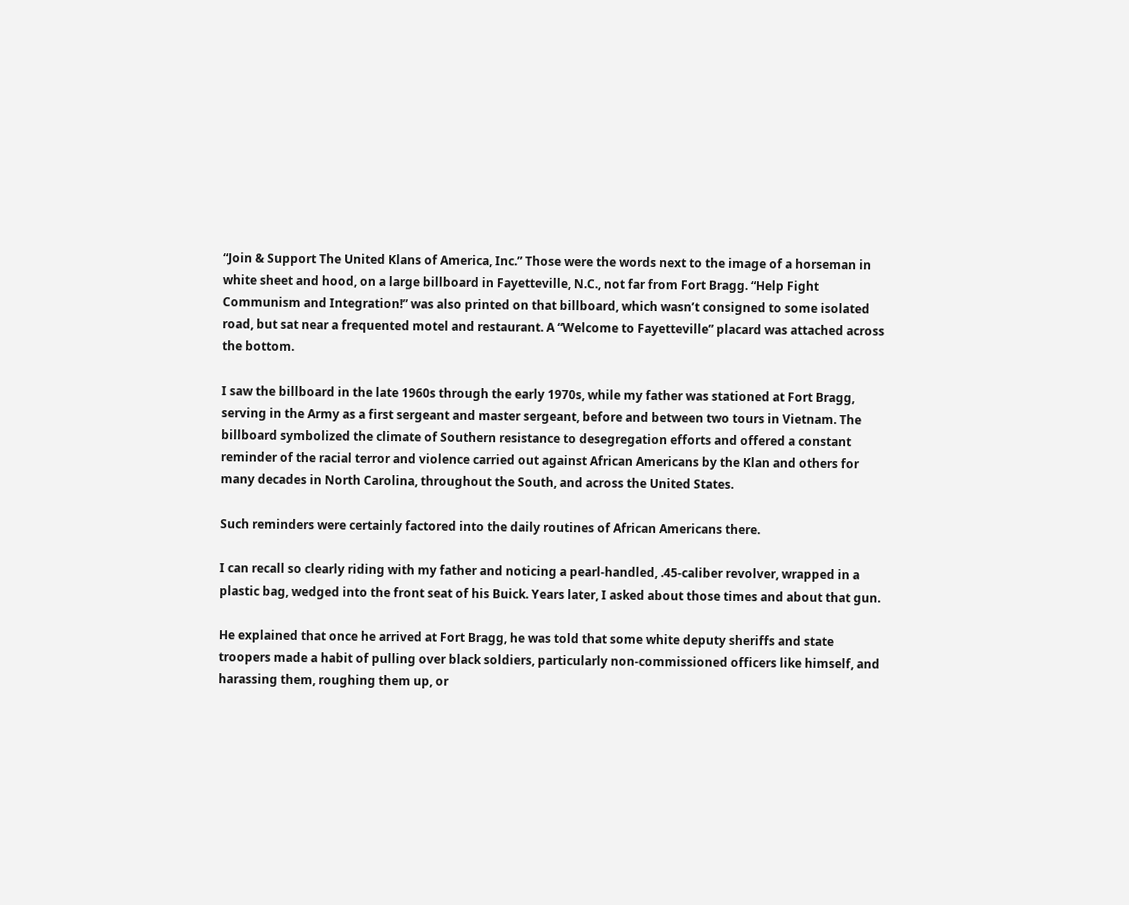“Join & Support The United Klans of America, Inc.” Those were the words next to the image of a horseman in white sheet and hood, on a large billboard in Fayetteville, N.C., not far from Fort Bragg. “Help Fight Communism and Integration!” was also printed on that billboard, which wasn’t consigned to some isolated road, but sat near a frequented motel and restaurant. A “Welcome to Fayetteville” placard was attached across the bottom.

I saw the billboard in the late 1960s through the early 1970s, while my father was stationed at Fort Bragg, serving in the Army as a first sergeant and master sergeant, before and between two tours in Vietnam. The billboard symbolized the climate of Southern resistance to desegregation efforts and offered a constant reminder of the racial terror and violence carried out against African Americans by the Klan and others for many decades in North Carolina, throughout the South, and across the United States.

Such reminders were certainly factored into the daily routines of African Americans there.

I can recall so clearly riding with my father and noticing a pearl-handled, .45-caliber revolver, wrapped in a plastic bag, wedged into the front seat of his Buick. Years later, I asked about those times and about that gun.

He explained that once he arrived at Fort Bragg, he was told that some white deputy sheriffs and state troopers made a habit of pulling over black soldiers, particularly non-commissioned officers like himself, and harassing them, roughing them up, or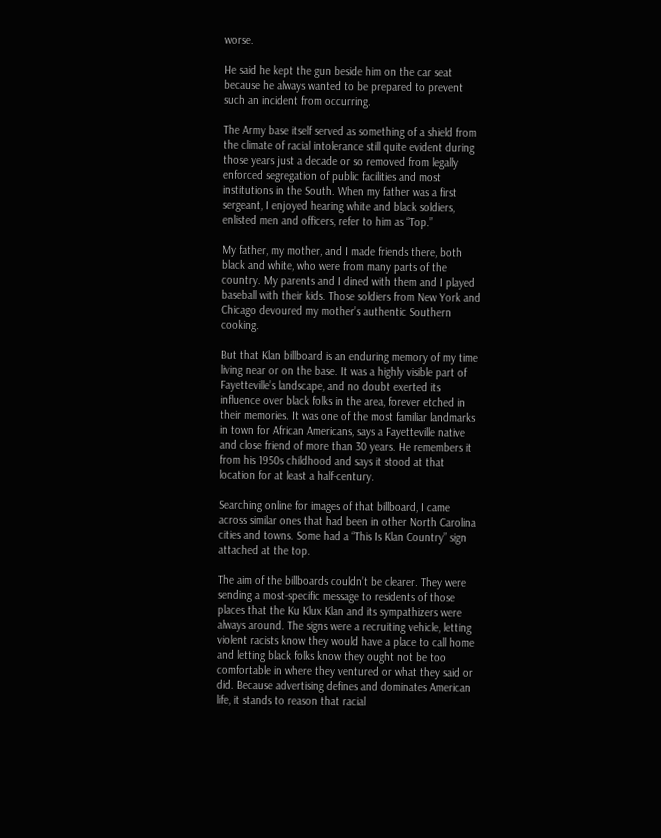worse.

He said he kept the gun beside him on the car seat because he always wanted to be prepared to prevent such an incident from occurring.

The Army base itself served as something of a shield from the climate of racial intolerance still quite evident during those years just a decade or so removed from legally enforced segregation of public facilities and most institutions in the South. When my father was a first sergeant, I enjoyed hearing white and black soldiers, enlisted men and officers, refer to him as “Top.”

My father, my mother, and I made friends there, both black and white, who were from many parts of the country. My parents and I dined with them and I played baseball with their kids. Those soldiers from New York and Chicago devoured my mother’s authentic Southern cooking.

But that Klan billboard is an enduring memory of my time living near or on the base. It was a highly visible part of Fayetteville’s landscape, and no doubt exerted its influence over black folks in the area, forever etched in their memories. It was one of the most familiar landmarks in town for African Americans, says a Fayetteville native and close friend of more than 30 years. He remembers it from his 1950s childhood and says it stood at that location for at least a half-century.

Searching online for images of that billboard, I came across similar ones that had been in other North Carolina cities and towns. Some had a “This Is Klan Country” sign attached at the top.

The aim of the billboards couldn’t be clearer. They were sending a most-specific message to residents of those places that the Ku Klux Klan and its sympathizers were always around. The signs were a recruiting vehicle, letting violent racists know they would have a place to call home and letting black folks know they ought not be too comfortable in where they ventured or what they said or did. Because advertising defines and dominates American life, it stands to reason that racial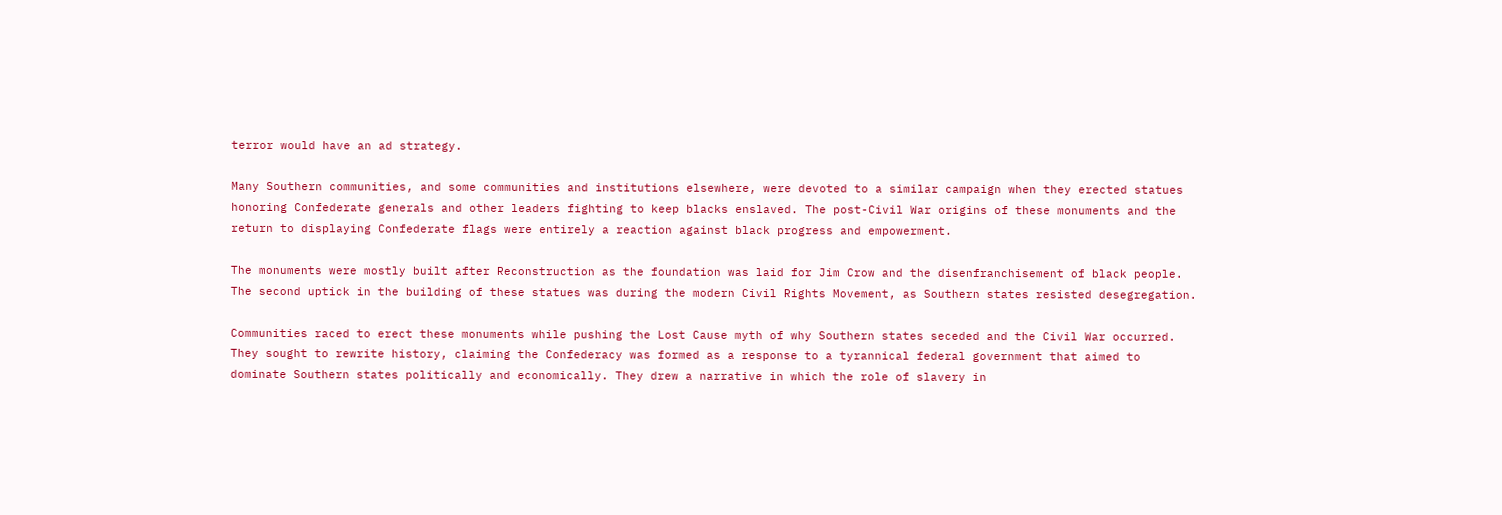terror would have an ad strategy.

Many Southern communities, and some communities and institutions elsewhere, were devoted to a similar campaign when they erected statues honoring Confederate generals and other leaders fighting to keep blacks enslaved. The post-Civil War origins of these monuments and the return to displaying Confederate flags were entirely a reaction against black progress and empowerment.

The monuments were mostly built after Reconstruction as the foundation was laid for Jim Crow and the disenfranchisement of black people. The second uptick in the building of these statues was during the modern Civil Rights Movement, as Southern states resisted desegregation.

Communities raced to erect these monuments while pushing the Lost Cause myth of why Southern states seceded and the Civil War occurred. They sought to rewrite history, claiming the Confederacy was formed as a response to a tyrannical federal government that aimed to dominate Southern states politically and economically. They drew a narrative in which the role of slavery in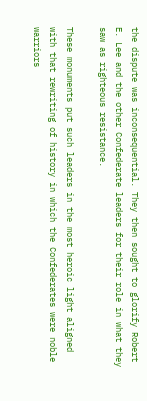the dispute was inconsequential. They then sought to glorify Robert E. Lee and the other Confederate leaders for their role in what they saw as righteous resistance.

These monuments put such leaders in the most heroic light aligned with that rewriting of history in which the Confederates were noble warriors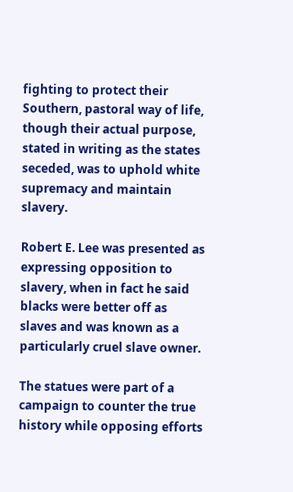fighting to protect their Southern, pastoral way of life, though their actual purpose, stated in writing as the states seceded, was to uphold white supremacy and maintain slavery.

Robert E. Lee was presented as expressing opposition to slavery, when in fact he said blacks were better off as slaves and was known as a particularly cruel slave owner.

The statues were part of a campaign to counter the true history while opposing efforts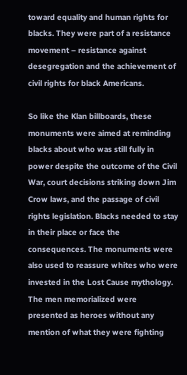toward equality and human rights for blacks. They were part of a resistance movement – resistance against desegregation and the achievement of civil rights for black Americans.

So like the Klan billboards, these monuments were aimed at reminding blacks about who was still fully in power despite the outcome of the Civil War, court decisions striking down Jim Crow laws, and the passage of civil rights legislation. Blacks needed to stay in their place or face the consequences. The monuments were also used to reassure whites who were invested in the Lost Cause mythology. The men memorialized were presented as heroes without any mention of what they were fighting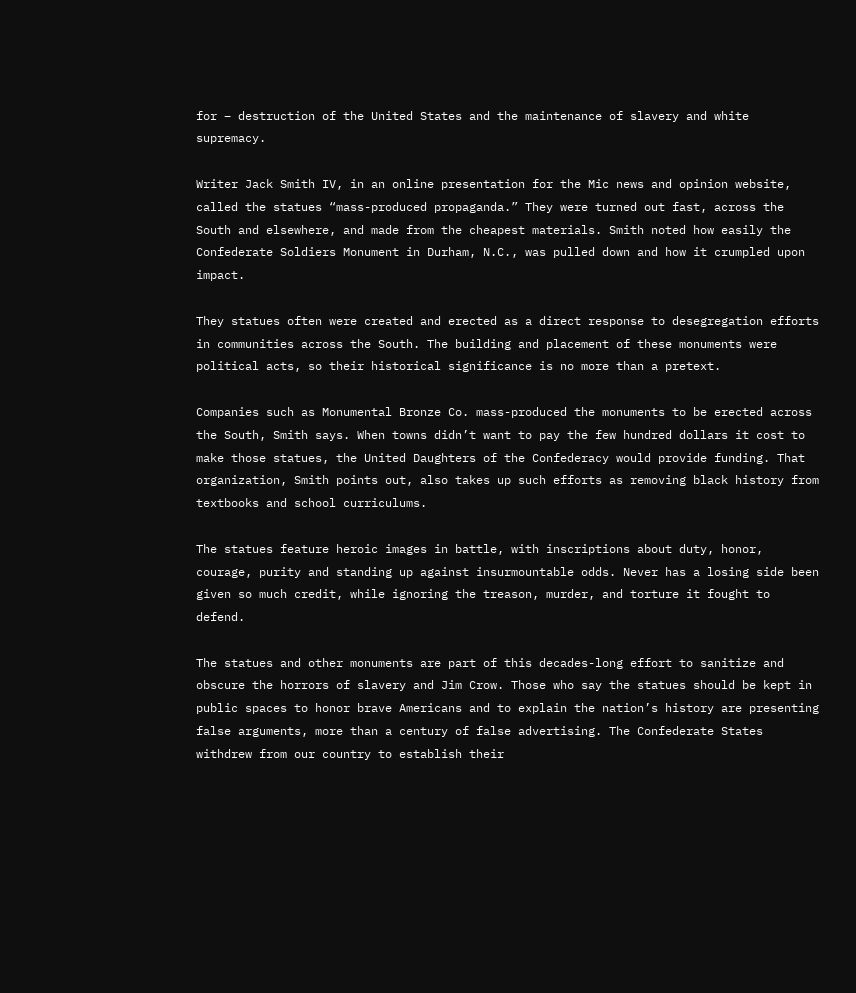for – destruction of the United States and the maintenance of slavery and white supremacy.

Writer Jack Smith IV, in an online presentation for the Mic news and opinion website, called the statues “mass-produced propaganda.” They were turned out fast, across the South and elsewhere, and made from the cheapest materials. Smith noted how easily the Confederate Soldiers Monument in Durham, N.C., was pulled down and how it crumpled upon impact.

They statues often were created and erected as a direct response to desegregation efforts in communities across the South. The building and placement of these monuments were political acts, so their historical significance is no more than a pretext.

Companies such as Monumental Bronze Co. mass-produced the monuments to be erected across the South, Smith says. When towns didn’t want to pay the few hundred dollars it cost to make those statues, the United Daughters of the Confederacy would provide funding. That organization, Smith points out, also takes up such efforts as removing black history from textbooks and school curriculums.

The statues feature heroic images in battle, with inscriptions about duty, honor, courage, purity and standing up against insurmountable odds. Never has a losing side been given so much credit, while ignoring the treason, murder, and torture it fought to defend.

The statues and other monuments are part of this decades-long effort to sanitize and obscure the horrors of slavery and Jim Crow. Those who say the statues should be kept in public spaces to honor brave Americans and to explain the nation’s history are presenting false arguments, more than a century of false advertising. The Confederate States withdrew from our country to establish their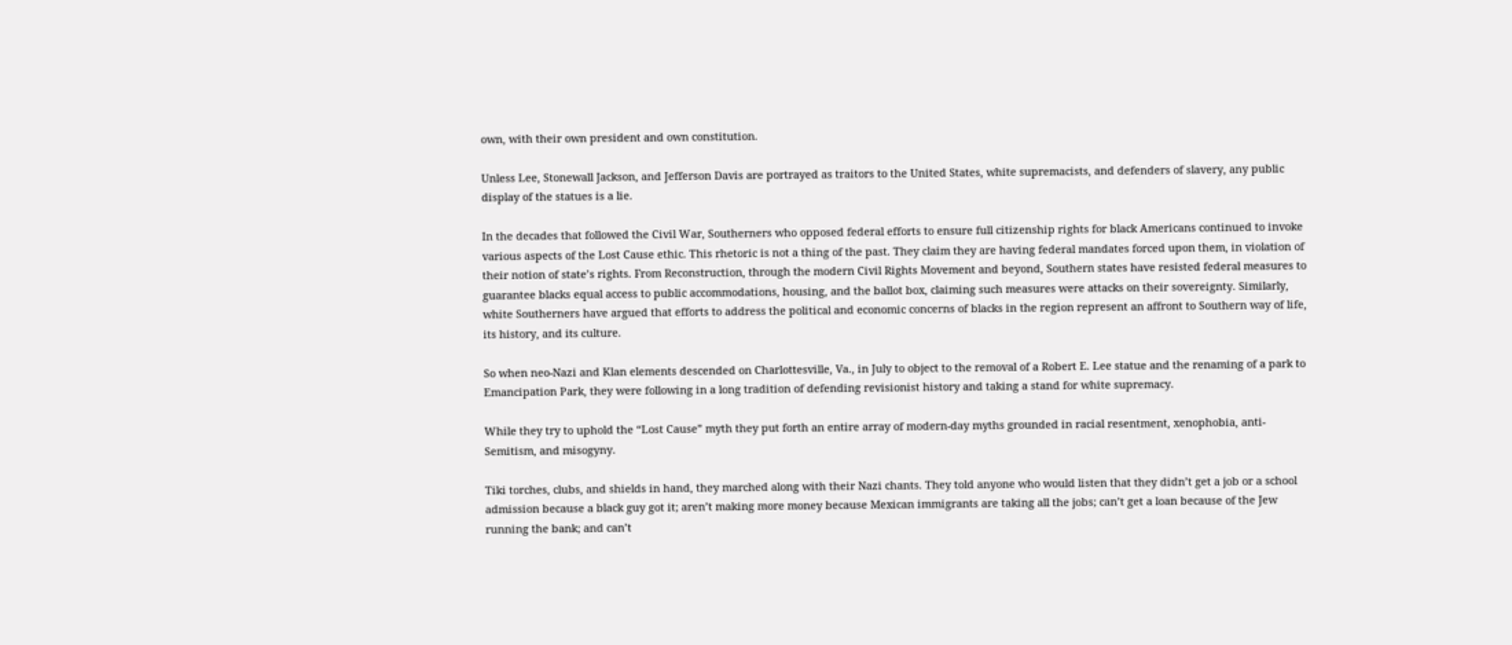own, with their own president and own constitution.

Unless Lee, Stonewall Jackson, and Jefferson Davis are portrayed as traitors to the United States, white supremacists, and defenders of slavery, any public display of the statues is a lie.

In the decades that followed the Civil War, Southerners who opposed federal efforts to ensure full citizenship rights for black Americans continued to invoke various aspects of the Lost Cause ethic. This rhetoric is not a thing of the past. They claim they are having federal mandates forced upon them, in violation of their notion of state’s rights. From Reconstruction, through the modern Civil Rights Movement and beyond, Southern states have resisted federal measures to guarantee blacks equal access to public accommodations, housing, and the ballot box, claiming such measures were attacks on their sovereignty. Similarly, white Southerners have argued that efforts to address the political and economic concerns of blacks in the region represent an affront to Southern way of life, its history, and its culture.

So when neo-Nazi and Klan elements descended on Charlottesville, Va., in July to object to the removal of a Robert E. Lee statue and the renaming of a park to Emancipation Park, they were following in a long tradition of defending revisionist history and taking a stand for white supremacy.

While they try to uphold the “Lost Cause” myth they put forth an entire array of modern-day myths grounded in racial resentment, xenophobia, anti-Semitism, and misogyny.

Tiki torches, clubs, and shields in hand, they marched along with their Nazi chants. They told anyone who would listen that they didn’t get a job or a school admission because a black guy got it; aren’t making more money because Mexican immigrants are taking all the jobs; can’t get a loan because of the Jew running the bank; and can’t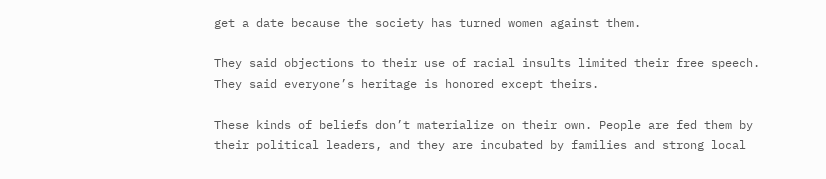get a date because the society has turned women against them.

They said objections to their use of racial insults limited their free speech. They said everyone’s heritage is honored except theirs.

These kinds of beliefs don’t materialize on their own. People are fed them by their political leaders, and they are incubated by families and strong local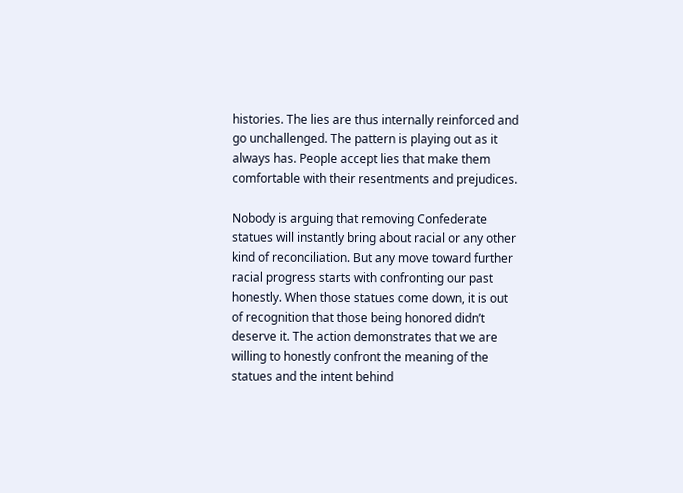histories. The lies are thus internally reinforced and go unchallenged. The pattern is playing out as it always has. People accept lies that make them comfortable with their resentments and prejudices.

Nobody is arguing that removing Confederate statues will instantly bring about racial or any other kind of reconciliation. But any move toward further racial progress starts with confronting our past honestly. When those statues come down, it is out of recognition that those being honored didn’t deserve it. The action demonstrates that we are willing to honestly confront the meaning of the statues and the intent behind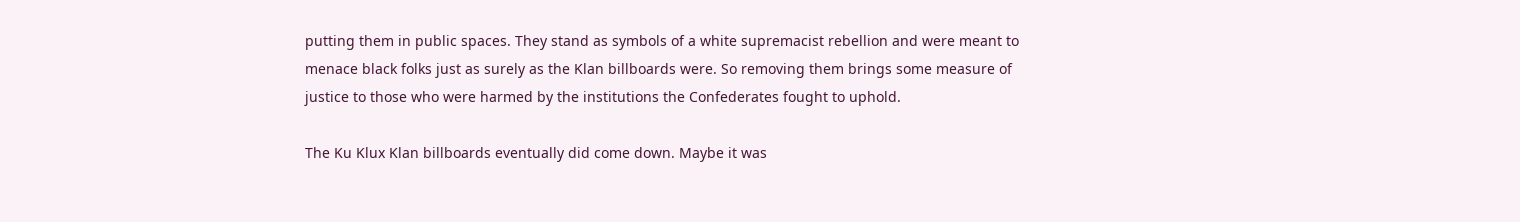putting them in public spaces. They stand as symbols of a white supremacist rebellion and were meant to menace black folks just as surely as the Klan billboards were. So removing them brings some measure of justice to those who were harmed by the institutions the Confederates fought to uphold.

The Ku Klux Klan billboards eventually did come down. Maybe it was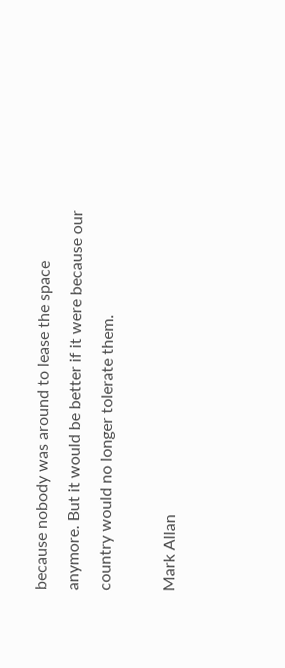because nobody was around to lease the space anymore. But it would be better if it were because our country would no longer tolerate them.

Mark Allan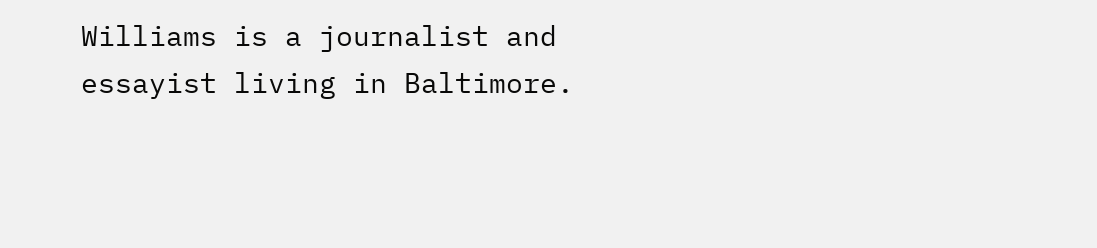Williams is a journalist and essayist living in Baltimore.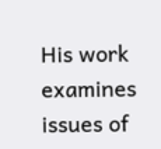His work examines issues of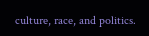culture, race, and politics.